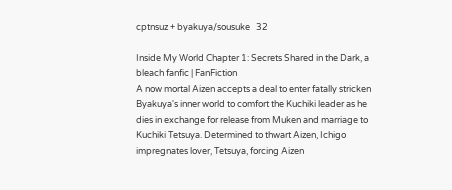cptnsuz + byakuya/sousuke   32

Inside My World Chapter 1: Secrets Shared in the Dark, a bleach fanfic | FanFiction
A now mortal Aizen accepts a deal to enter fatally stricken Byakuya's inner world to comfort the Kuchiki leader as he dies in exchange for release from Muken and marriage to Kuchiki Tetsuya. Determined to thwart Aizen, Ichigo impregnates lover, Tetsuya, forcing Aizen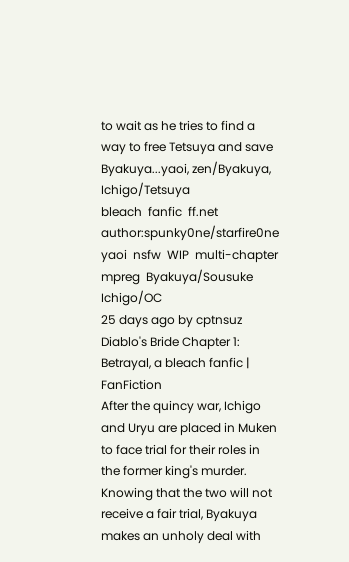to wait as he tries to find a way to free Tetsuya and save Byakuya...yaoi, zen/Byakuya, Ichigo/Tetsuya
bleach  fanfic  ff.net  author:spunky0ne/starfire0ne  yaoi  nsfw  WIP  multi-chapter  mpreg  Byakuya/Sousuke  Ichigo/OC
25 days ago by cptnsuz
Diablo's Bride Chapter 1: Betrayal, a bleach fanfic | FanFiction
After the quincy war, Ichigo and Uryu are placed in Muken to face trial for their roles in the former king's murder. Knowing that the two will not receive a fair trial, Byakuya makes an unholy deal with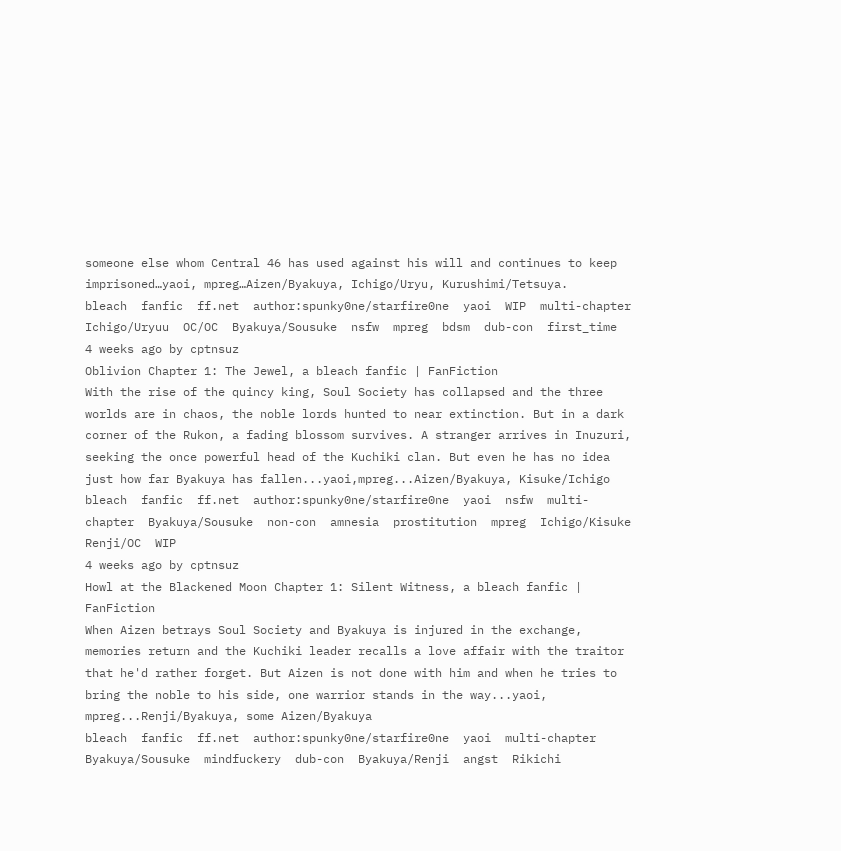someone else whom Central 46 has used against his will and continues to keep imprisoned…yaoi, mpreg…Aizen/Byakuya, Ichigo/Uryu, Kurushimi/Tetsuya.
bleach  fanfic  ff.net  author:spunky0ne/starfire0ne  yaoi  WIP  multi-chapter  Ichigo/Uryuu  OC/OC  Byakuya/Sousuke  nsfw  mpreg  bdsm  dub-con  first_time
4 weeks ago by cptnsuz
Oblivion Chapter 1: The Jewel, a bleach fanfic | FanFiction
With the rise of the quincy king, Soul Society has collapsed and the three worlds are in chaos, the noble lords hunted to near extinction. But in a dark corner of the Rukon, a fading blossom survives. A stranger arrives in Inuzuri, seeking the once powerful head of the Kuchiki clan. But even he has no idea just how far Byakuya has fallen...yaoi,mpreg...Aizen/Byakuya, Kisuke/Ichigo
bleach  fanfic  ff.net  author:spunky0ne/starfire0ne  yaoi  nsfw  multi-chapter  Byakuya/Sousuke  non-con  amnesia  prostitution  mpreg  Ichigo/Kisuke  Renji/OC  WIP
4 weeks ago by cptnsuz
Howl at the Blackened Moon Chapter 1: Silent Witness, a bleach fanfic | FanFiction
When Aizen betrays Soul Society and Byakuya is injured in the exchange, memories return and the Kuchiki leader recalls a love affair with the traitor that he'd rather forget. But Aizen is not done with him and when he tries to bring the noble to his side, one warrior stands in the way...yaoi, mpreg...Renji/Byakuya, some Aizen/Byakuya
bleach  fanfic  ff.net  author:spunky0ne/starfire0ne  yaoi  multi-chapter  Byakuya/Sousuke  mindfuckery  dub-con  Byakuya/Renji  angst  Rikichi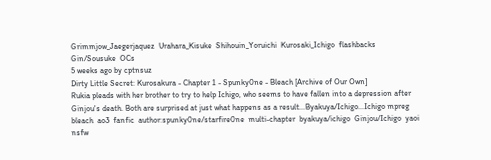Grimmjow_Jaegerjaquez  Urahara_Kisuke  Shihouin_Yoruichi  Kurosaki_Ichigo  flashbacks  Gin/Sousuke  OCs
5 weeks ago by cptnsuz
Dirty Little Secret: Kurosakura - Chapter 1 - Spunky0ne - Bleach [Archive of Our Own]
Rukia pleads with her brother to try to help Ichigo, who seems to have fallen into a depression after Ginjou's death. Both are surprised at just what happens as a result...Byakuya/Ichigo...Ichigo mpreg
bleach  ao3  fanfic  author:spunky0ne/starfire0ne  multi-chapter  byakuya/ichigo  Ginjou/Ichigo  yaoi  nsfw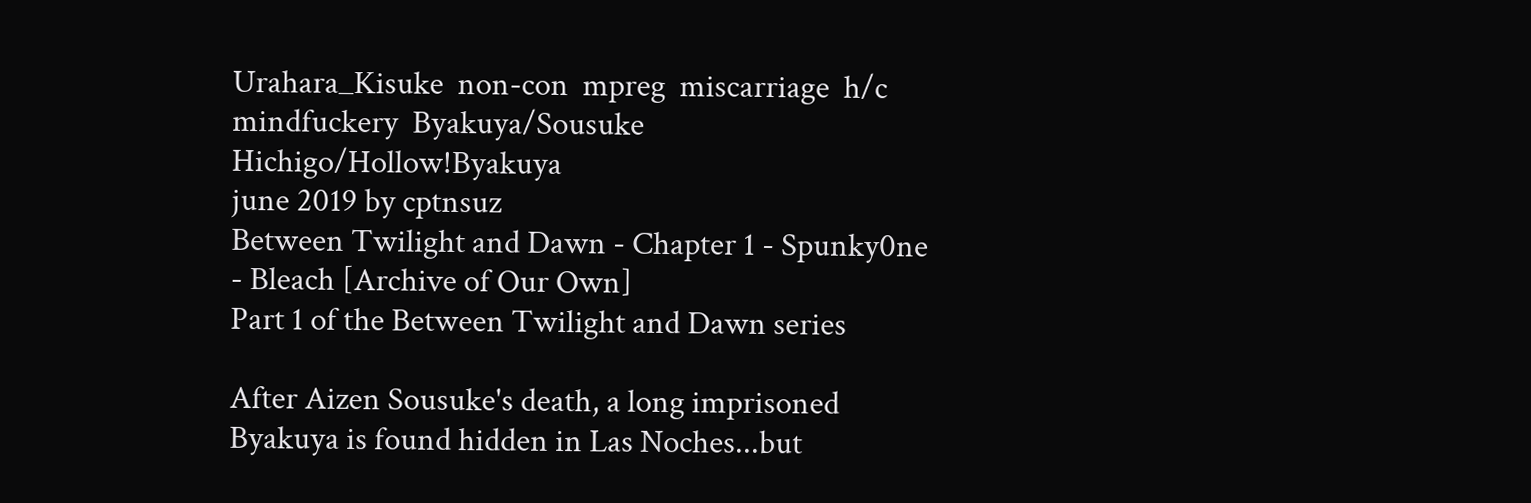Urahara_Kisuke  non-con  mpreg  miscarriage  h/c  mindfuckery  Byakuya/Sousuke  Hichigo/Hollow!Byakuya
june 2019 by cptnsuz
Between Twilight and Dawn - Chapter 1 - Spunky0ne - Bleach [Archive of Our Own]
Part 1 of the Between Twilight and Dawn series

After Aizen Sousuke's death, a long imprisoned Byakuya is found hidden in Las Noches...but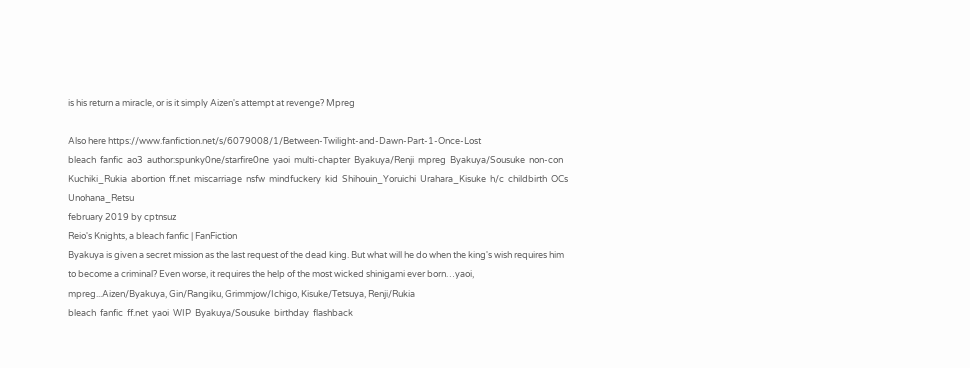is his return a miracle, or is it simply Aizen's attempt at revenge? Mpreg

Also here https://www.fanfiction.net/s/6079008/1/Between-Twilight-and-Dawn-Part-1-Once-Lost
bleach  fanfic  ao3  author:spunky0ne/starfire0ne  yaoi  multi-chapter  Byakuya/Renji  mpreg  Byakuya/Sousuke  non-con  Kuchiki_Rukia  abortion  ff.net  miscarriage  nsfw  mindfuckery  kid  Shihouin_Yoruichi  Urahara_Kisuke  h/c  childbirth  OCs  Unohana_Retsu
february 2019 by cptnsuz
Reio's Knights, a bleach fanfic | FanFiction
Byakuya is given a secret mission as the last request of the dead king. But what will he do when the king's wish requires him to become a criminal? Even worse, it requires the help of the most wicked shinigami ever born…yaoi, mpreg...Aizen/Byakuya, Gin/Rangiku, Grimmjow/Ichigo, Kisuke/Tetsuya, Renji/Rukia
bleach  fanfic  ff.net  yaoi  WIP  Byakuya/Sousuke  birthday  flashback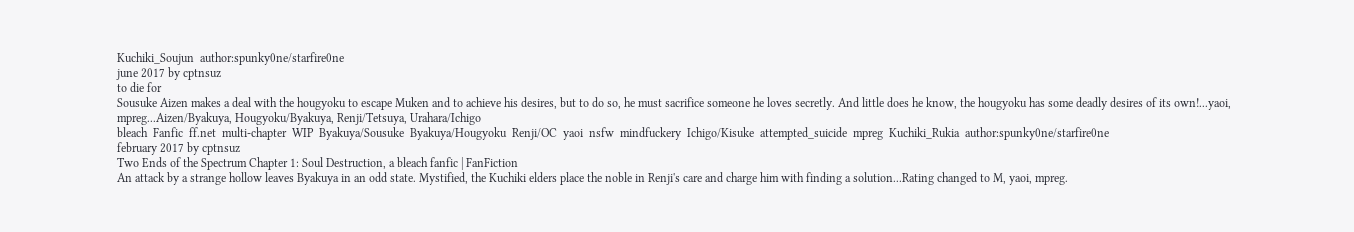Kuchiki_Soujun  author:spunky0ne/starfire0ne
june 2017 by cptnsuz
to die for
Sousuke Aizen makes a deal with the hougyoku to escape Muken and to achieve his desires, but to do so, he must sacrifice someone he loves secretly. And little does he know, the hougyoku has some deadly desires of its own!...yaoi, mpreg...Aizen/Byakuya, Hougyoku/Byakuya, Renji/Tetsuya, Urahara/Ichigo
bleach  Fanfic  ff.net  multi-chapter  WIP  Byakuya/Sousuke  Byakuya/Hougyoku  Renji/OC  yaoi  nsfw  mindfuckery  Ichigo/Kisuke  attempted_suicide  mpreg  Kuchiki_Rukia  author:spunky0ne/starfire0ne
february 2017 by cptnsuz
Two Ends of the Spectrum Chapter 1: Soul Destruction, a bleach fanfic | FanFiction
An attack by a strange hollow leaves Byakuya in an odd state. Mystified, the Kuchiki elders place the noble in Renji's care and charge him with finding a solution...Rating changed to M, yaoi, mpreg.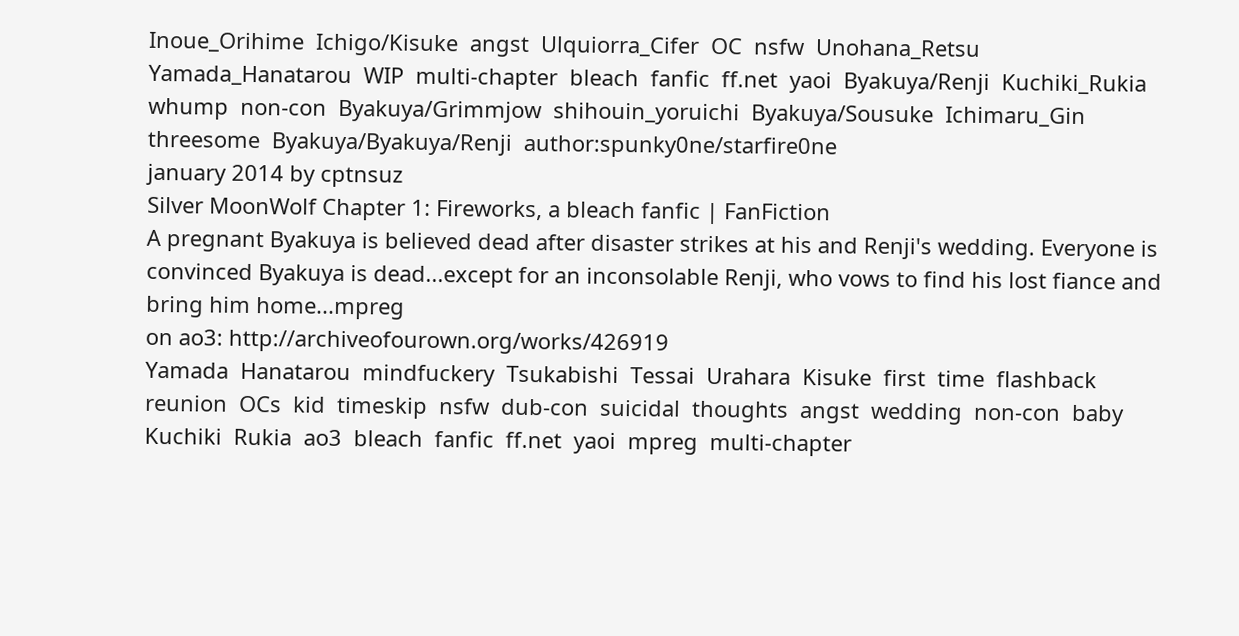Inoue_Orihime  Ichigo/Kisuke  angst  Ulquiorra_Cifer  OC  nsfw  Unohana_Retsu  Yamada_Hanatarou  WIP  multi-chapter  bleach  fanfic  ff.net  yaoi  Byakuya/Renji  Kuchiki_Rukia  whump  non-con  Byakuya/Grimmjow  shihouin_yoruichi  Byakuya/Sousuke  Ichimaru_Gin  threesome  Byakuya/Byakuya/Renji  author:spunky0ne/starfire0ne
january 2014 by cptnsuz
Silver MoonWolf Chapter 1: Fireworks, a bleach fanfic | FanFiction
A pregnant Byakuya is believed dead after disaster strikes at his and Renji's wedding. Everyone is convinced Byakuya is dead...except for an inconsolable Renji, who vows to find his lost fiance and bring him home...mpreg
on ao3: http://archiveofourown.org/works/426919
Yamada  Hanatarou  mindfuckery  Tsukabishi  Tessai  Urahara  Kisuke  first  time  flashback  reunion  OCs  kid  timeskip  nsfw  dub-con  suicidal  thoughts  angst  wedding  non-con  baby  Kuchiki  Rukia  ao3  bleach  fanfic  ff.net  yaoi  mpreg  multi-chapter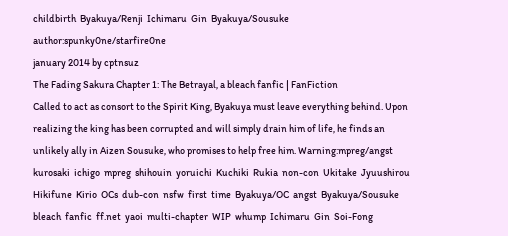childbirth  Byakuya/Renji  Ichimaru  Gin  Byakuya/Sousuke  author:spunky0ne/starfire0ne
january 2014 by cptnsuz
The Fading Sakura Chapter 1: The Betrayal, a bleach fanfic | FanFiction
Called to act as consort to the Spirit King, Byakuya must leave everything behind. Upon realizing the king has been corrupted and will simply drain him of life, he finds an unlikely ally in Aizen Sousuke, who promises to help free him. Warning:mpreg/angst
kurosaki  ichigo  mpreg  shihouin  yoruichi  Kuchiki  Rukia  non-con  Ukitake  Jyuushirou  Hikifune  Kirio  OCs  dub-con  nsfw  first  time  Byakuya/OC  angst  Byakuya/Sousuke  bleach  fanfic  ff.net  yaoi  multi-chapter  WIP  whump  Ichimaru  Gin  Soi-Fong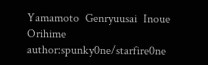Yamamoto  Genryuusai  Inoue  Orihime  author:spunky0ne/starfire0ne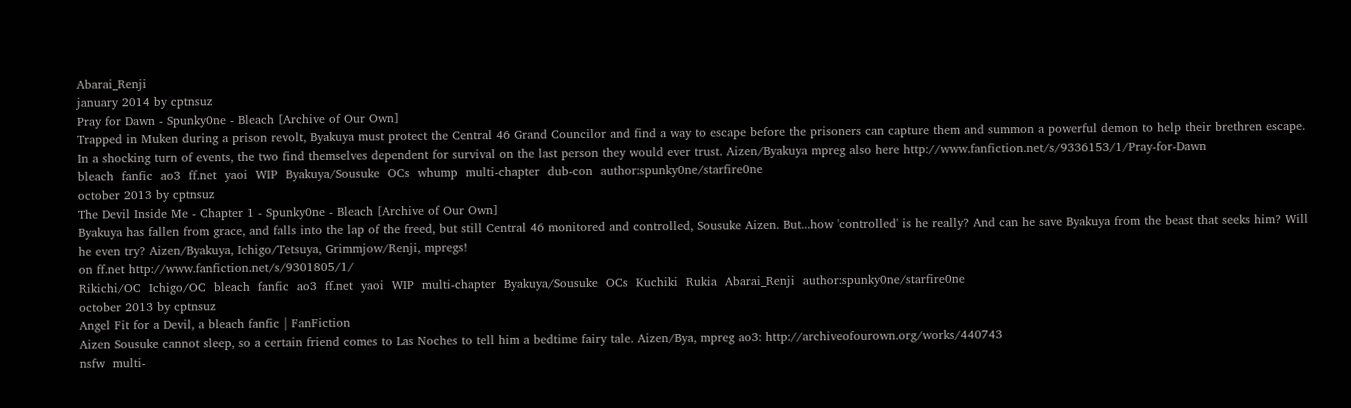Abarai_Renji
january 2014 by cptnsuz
Pray for Dawn - Spunky0ne - Bleach [Archive of Our Own]
Trapped in Muken during a prison revolt, Byakuya must protect the Central 46 Grand Councilor and find a way to escape before the prisoners can capture them and summon a powerful demon to help their brethren escape. In a shocking turn of events, the two find themselves dependent for survival on the last person they would ever trust. Aizen/Byakuya mpreg also here http://www.fanfiction.net/s/9336153/1/Pray-for-Dawn
bleach  fanfic  ao3  ff.net  yaoi  WIP  Byakuya/Sousuke  OCs  whump  multi-chapter  dub-con  author:spunky0ne/starfire0ne
october 2013 by cptnsuz
The Devil Inside Me - Chapter 1 - Spunky0ne - Bleach [Archive of Our Own]
Byakuya has fallen from grace, and falls into the lap of the freed, but still Central 46 monitored and controlled, Sousuke Aizen. But...how 'controlled' is he really? And can he save Byakuya from the beast that seeks him? Will he even try? Aizen/Byakuya, Ichigo/Tetsuya, Grimmjow/Renji, mpregs!
on ff.net http://www.fanfiction.net/s/9301805/1/
Rikichi/OC  Ichigo/OC  bleach  fanfic  ao3  ff.net  yaoi  WIP  multi-chapter  Byakuya/Sousuke  OCs  Kuchiki  Rukia  Abarai_Renji  author:spunky0ne/starfire0ne
october 2013 by cptnsuz
Angel Fit for a Devil, a bleach fanfic | FanFiction
Aizen Sousuke cannot sleep, so a certain friend comes to Las Noches to tell him a bedtime fairy tale. Aizen/Bya, mpreg ao3: http://archiveofourown.org/works/440743
nsfw  multi-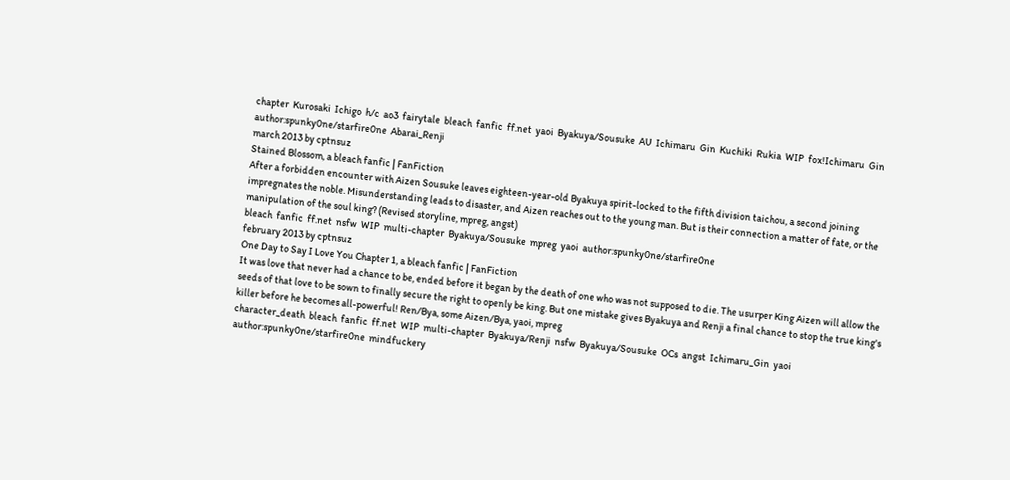chapter  Kurosaki  Ichigo  h/c  ao3  fairytale  bleach  fanfic  ff.net  yaoi  Byakuya/Sousuke  AU  Ichimaru  Gin  Kuchiki  Rukia  WIP  fox!Ichimaru  Gin  author:spunky0ne/starfire0ne  Abarai_Renji
march 2013 by cptnsuz
Stained Blossom, a bleach fanfic | FanFiction
After a forbidden encounter with Aizen Sousuke leaves eighteen-year-old Byakuya spirit-locked to the fifth division taichou, a second joining impregnates the noble. Misunderstanding leads to disaster, and Aizen reaches out to the young man. But is their connection a matter of fate, or the manipulation of the soul king? (Revised storyline, mpreg, angst)
bleach  fanfic  ff.net  nsfw  WIP  multi-chapter  Byakuya/Sousuke  mpreg  yaoi  author:spunky0ne/starfire0ne
february 2013 by cptnsuz
One Day to Say I Love You Chapter 1, a bleach fanfic | FanFiction
It was love that never had a chance to be, ended before it began by the death of one who was not supposed to die. The usurper King Aizen will allow the seeds of that love to be sown to finally secure the right to openly be king. But one mistake gives Byakuya and Renji a final chance to stop the true king's killer before he becomes all-powerful! Ren/Bya, some Aizen/Bya, yaoi, mpreg
character_death  bleach  fanfic  ff.net  WIP  multi-chapter  Byakuya/Renji  nsfw  Byakuya/Sousuke  OCs  angst  Ichimaru_Gin  yaoi  author:spunky0ne/starfire0ne  mindfuckery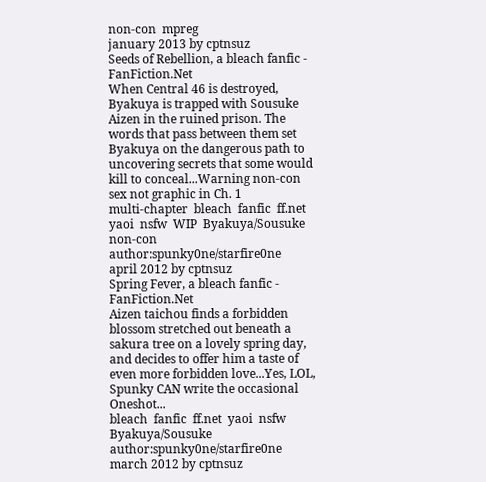non-con  mpreg
january 2013 by cptnsuz
Seeds of Rebellion, a bleach fanfic - FanFiction.Net
When Central 46 is destroyed, Byakuya is trapped with Sousuke Aizen in the ruined prison. The words that pass between them set Byakuya on the dangerous path to uncovering secrets that some would kill to conceal...Warning non-con sex not graphic in Ch. 1
multi-chapter  bleach  fanfic  ff.net  yaoi  nsfw  WIP  Byakuya/Sousuke  non-con  author:spunky0ne/starfire0ne
april 2012 by cptnsuz
Spring Fever, a bleach fanfic - FanFiction.Net
Aizen taichou finds a forbidden blossom stretched out beneath a sakura tree on a lovely spring day, and decides to offer him a taste of even more forbidden love...Yes, LOL, Spunky CAN write the occasional Oneshot...
bleach  fanfic  ff.net  yaoi  nsfw  Byakuya/Sousuke  author:spunky0ne/starfire0ne
march 2012 by cptnsuz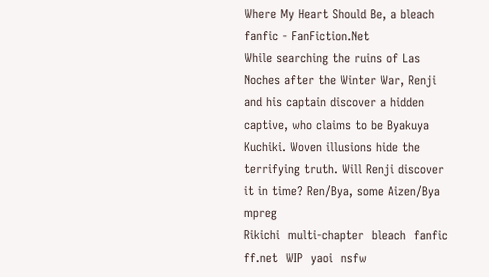Where My Heart Should Be, a bleach fanfic - FanFiction.Net
While searching the ruins of Las Noches after the Winter War, Renji and his captain discover a hidden captive, who claims to be Byakuya Kuchiki. Woven illusions hide the terrifying truth. Will Renji discover it in time? Ren/Bya, some Aizen/Bya mpreg
Rikichi  multi-chapter  bleach  fanfic  ff.net  WIP  yaoi  nsfw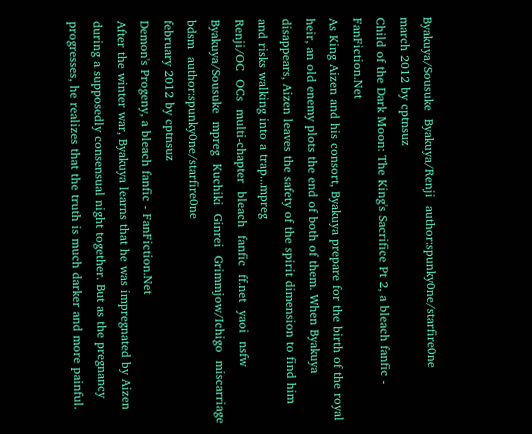Byakuya/Sousuke  Byakuya/Renji  author:spunky0ne/starfire0ne
march 2012 by cptnsuz
Child of the Dark Moon: The King's Sacrifice Pt 2, a bleach fanfic - FanFiction.Net
As King Aizen and his consort, Byakuya prepare for the birth of the royal heir, an old enemy plots the end of both of them. When Byakuya disappears, Aizen leaves the safety of the spirit dimension to find him and risks walking into a trap...mpreg
Renji/OC  OCs  multi-chapter  bleach  fanfic  ff.net  yaoi  nsfw  Byakuya/Sousuke  mpreg  Kuchiki  Ginrei  Grimmjow/Ichigo  miscarriage  bdsm  author:spunky0ne/starfire0ne
february 2012 by cptnsuz
Demon's Progeny, a bleach fanfic - FanFiction.Net
After the winter war, Byakuya learns that he was impregnated by Aizen during a supposedly consensual night together. But as the pregnancy progresses, he realizes that the truth is much darker and more painful.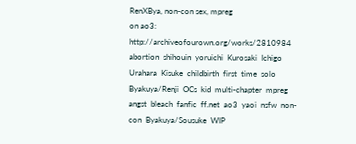RenXBya, non-con sex, mpreg
on ao3: http://archiveofourown.org/works/2810984
abortion  shihouin  yoruichi  Kurosaki  Ichigo  Urahara  Kisuke  childbirth  first  time  solo  Byakuya/Renji  OCs  kid  multi-chapter  mpreg  angst  bleach  fanfic  ff.net  ao3  yaoi  nsfw  non-con  Byakuya/Sousuke  WIP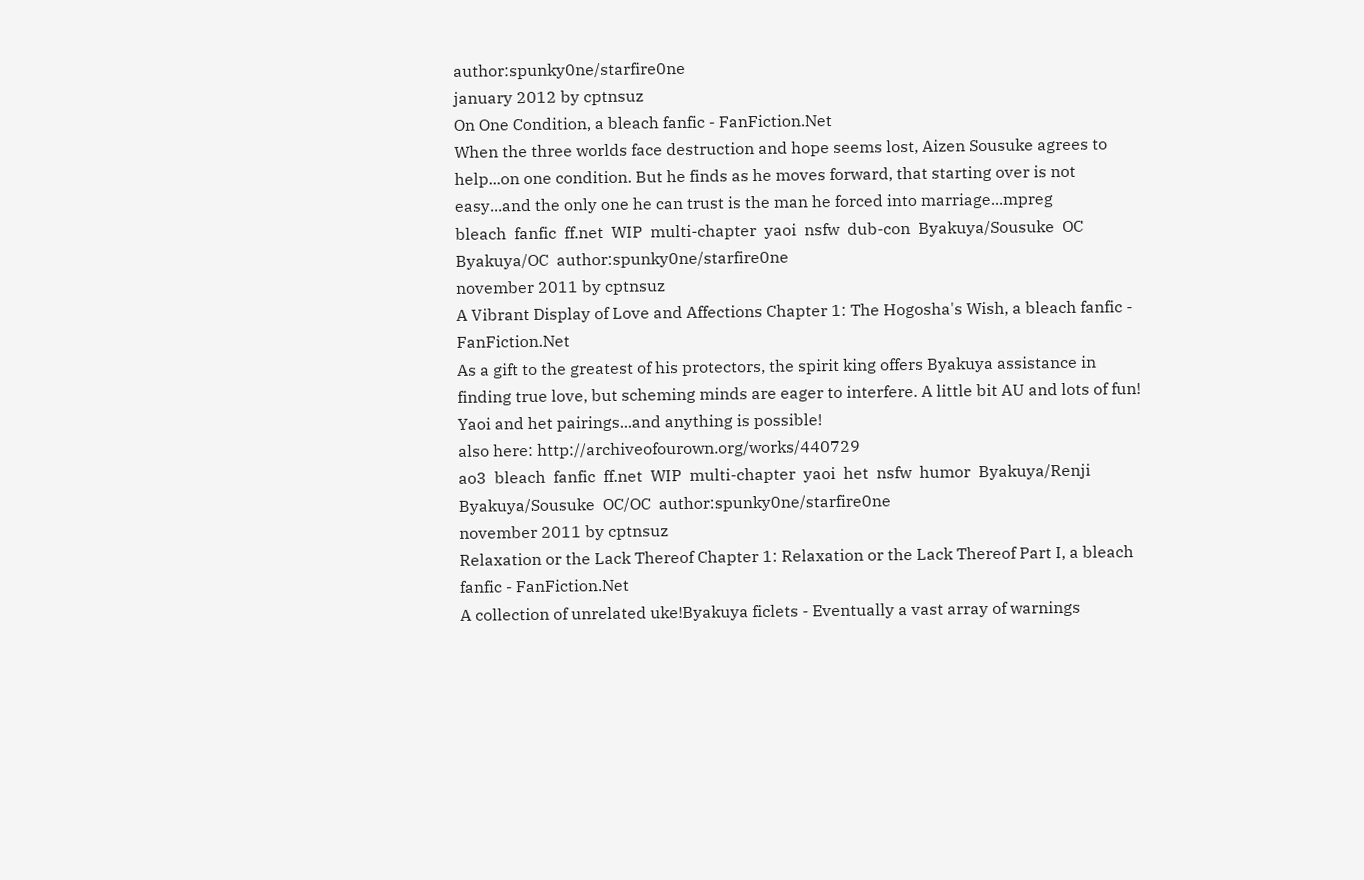author:spunky0ne/starfire0ne
january 2012 by cptnsuz
On One Condition, a bleach fanfic - FanFiction.Net
When the three worlds face destruction and hope seems lost, Aizen Sousuke agrees to help...on one condition. But he finds as he moves forward, that starting over is not easy...and the only one he can trust is the man he forced into marriage...mpreg
bleach  fanfic  ff.net  WIP  multi-chapter  yaoi  nsfw  dub-con  Byakuya/Sousuke  OC  Byakuya/OC  author:spunky0ne/starfire0ne
november 2011 by cptnsuz
A Vibrant Display of Love and Affections Chapter 1: The Hogosha's Wish, a bleach fanfic - FanFiction.Net
As a gift to the greatest of his protectors, the spirit king offers Byakuya assistance in finding true love, but scheming minds are eager to interfere. A little bit AU and lots of fun! Yaoi and het pairings...and anything is possible!
also here: http://archiveofourown.org/works/440729
ao3  bleach  fanfic  ff.net  WIP  multi-chapter  yaoi  het  nsfw  humor  Byakuya/Renji  Byakuya/Sousuke  OC/OC  author:spunky0ne/starfire0ne
november 2011 by cptnsuz
Relaxation or the Lack Thereof Chapter 1: Relaxation or the Lack Thereof Part I, a bleach fanfic - FanFiction.Net
A collection of unrelated uke!Byakuya ficlets - Eventually a vast array of warnings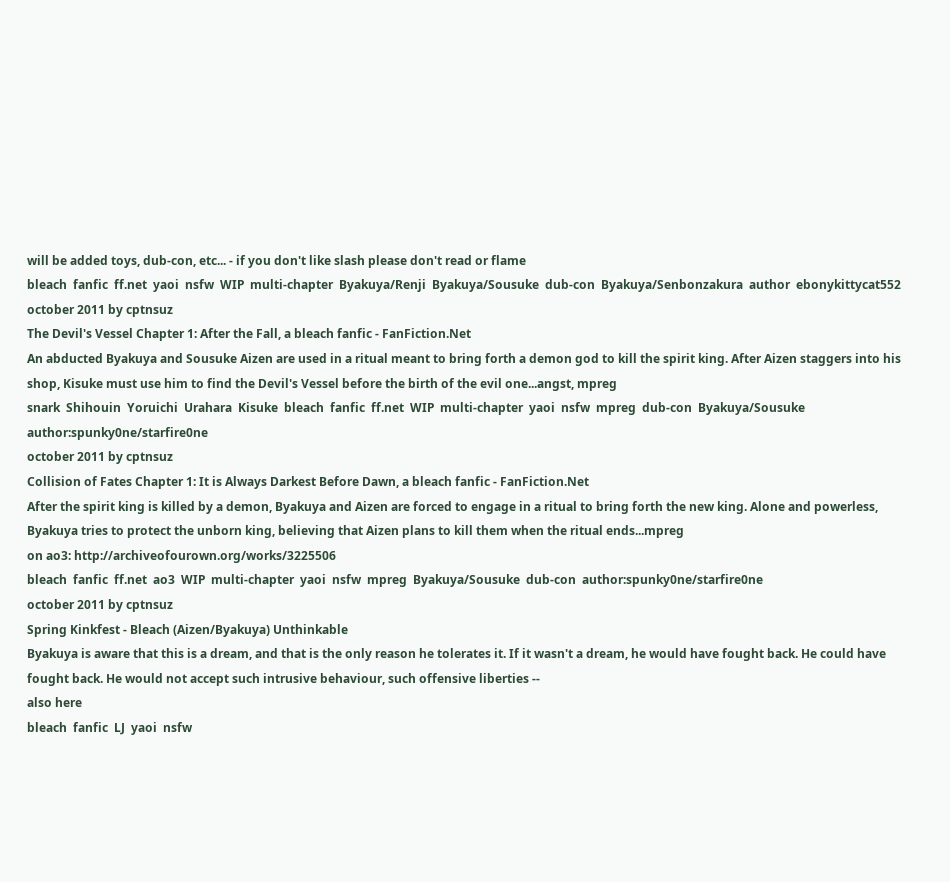will be added toys, dub-con, etc... - if you don't like slash please don't read or flame
bleach  fanfic  ff.net  yaoi  nsfw  WIP  multi-chapter  Byakuya/Renji  Byakuya/Sousuke  dub-con  Byakuya/Senbonzakura  author  ebonykittycat552
october 2011 by cptnsuz
The Devil's Vessel Chapter 1: After the Fall, a bleach fanfic - FanFiction.Net
An abducted Byakuya and Sousuke Aizen are used in a ritual meant to bring forth a demon god to kill the spirit king. After Aizen staggers into his shop, Kisuke must use him to find the Devil's Vessel before the birth of the evil one...angst, mpreg
snark  Shihouin  Yoruichi  Urahara  Kisuke  bleach  fanfic  ff.net  WIP  multi-chapter  yaoi  nsfw  mpreg  dub-con  Byakuya/Sousuke  author:spunky0ne/starfire0ne
october 2011 by cptnsuz
Collision of Fates Chapter 1: It is Always Darkest Before Dawn, a bleach fanfic - FanFiction.Net
After the spirit king is killed by a demon, Byakuya and Aizen are forced to engage in a ritual to bring forth the new king. Alone and powerless, Byakuya tries to protect the unborn king, believing that Aizen plans to kill them when the ritual ends...mpreg
on ao3: http://archiveofourown.org/works/3225506
bleach  fanfic  ff.net  ao3  WIP  multi-chapter  yaoi  nsfw  mpreg  Byakuya/Sousuke  dub-con  author:spunky0ne/starfire0ne
october 2011 by cptnsuz
Spring Kinkfest - Bleach (Aizen/Byakuya) Unthinkable
Byakuya is aware that this is a dream, and that is the only reason he tolerates it. If it wasn't a dream, he would have fought back. He could have fought back. He would not accept such intrusive behaviour, such offensive liberties --
also here
bleach  fanfic  LJ  yaoi  nsfw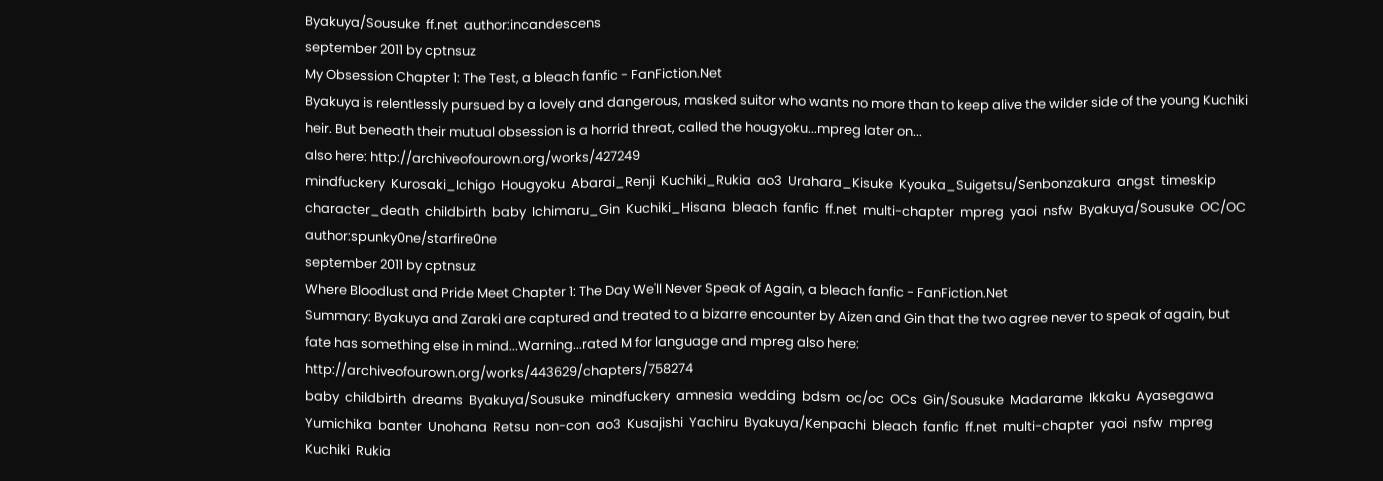Byakuya/Sousuke  ff.net  author:incandescens
september 2011 by cptnsuz
My Obsession Chapter 1: The Test, a bleach fanfic - FanFiction.Net
Byakuya is relentlessly pursued by a lovely and dangerous, masked suitor who wants no more than to keep alive the wilder side of the young Kuchiki heir. But beneath their mutual obsession is a horrid threat, called the hougyoku...mpreg later on...
also here: http://archiveofourown.org/works/427249
mindfuckery  Kurosaki_Ichigo  Hougyoku  Abarai_Renji  Kuchiki_Rukia  ao3  Urahara_Kisuke  Kyouka_Suigetsu/Senbonzakura  angst  timeskip  character_death  childbirth  baby  Ichimaru_Gin  Kuchiki_Hisana  bleach  fanfic  ff.net  multi-chapter  mpreg  yaoi  nsfw  Byakuya/Sousuke  OC/OC  author:spunky0ne/starfire0ne
september 2011 by cptnsuz
Where Bloodlust and Pride Meet Chapter 1: The Day We'll Never Speak of Again, a bleach fanfic - FanFiction.Net
Summary: Byakuya and Zaraki are captured and treated to a bizarre encounter by Aizen and Gin that the two agree never to speak of again, but fate has something else in mind...Warning...rated M for language and mpreg also here: http://archiveofourown.org/works/443629/chapters/758274
baby  childbirth  dreams  Byakuya/Sousuke  mindfuckery  amnesia  wedding  bdsm  oc/oc  OCs  Gin/Sousuke  Madarame  Ikkaku  Ayasegawa  Yumichika  banter  Unohana  Retsu  non-con  ao3  Kusajishi  Yachiru  Byakuya/Kenpachi  bleach  fanfic  ff.net  multi-chapter  yaoi  nsfw  mpreg  Kuchiki  Rukia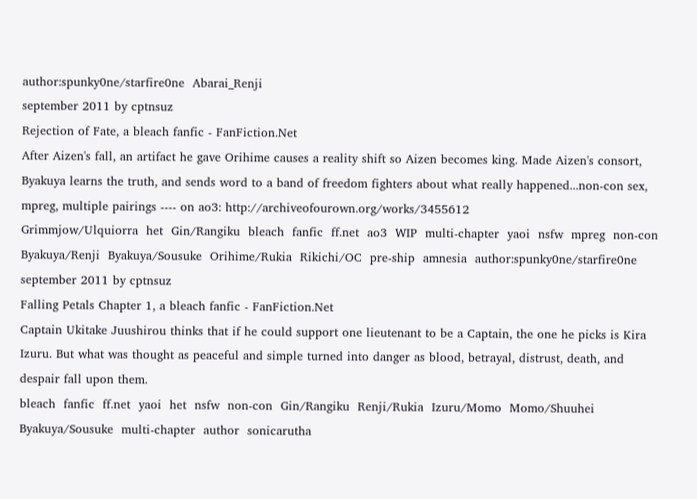author:spunky0ne/starfire0ne  Abarai_Renji
september 2011 by cptnsuz
Rejection of Fate, a bleach fanfic - FanFiction.Net
After Aizen's fall, an artifact he gave Orihime causes a reality shift so Aizen becomes king. Made Aizen's consort, Byakuya learns the truth, and sends word to a band of freedom fighters about what really happened...non-con sex, mpreg, multiple pairings ---- on ao3: http://archiveofourown.org/works/3455612
Grimmjow/Ulquiorra  het  Gin/Rangiku  bleach  fanfic  ff.net  ao3  WIP  multi-chapter  yaoi  nsfw  mpreg  non-con  Byakuya/Renji  Byakuya/Sousuke  Orihime/Rukia  Rikichi/OC  pre-ship  amnesia  author:spunky0ne/starfire0ne
september 2011 by cptnsuz
Falling Petals Chapter 1, a bleach fanfic - FanFiction.Net
Captain Ukitake Juushirou thinks that if he could support one lieutenant to be a Captain, the one he picks is Kira Izuru. But what was thought as peaceful and simple turned into danger as blood, betrayal, distrust, death, and despair fall upon them.
bleach  fanfic  ff.net  yaoi  het  nsfw  non-con  Gin/Rangiku  Renji/Rukia  Izuru/Momo  Momo/Shuuhei  Byakuya/Sousuke  multi-chapter  author  sonicarutha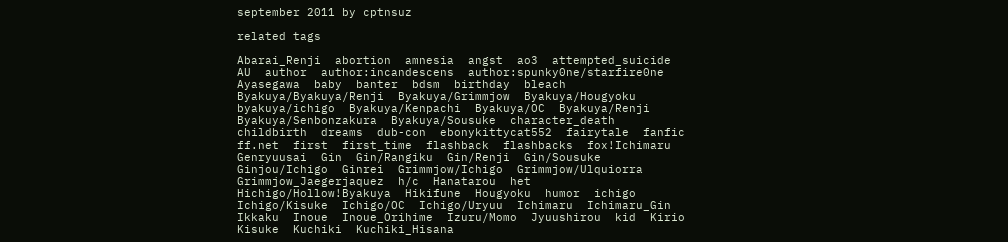september 2011 by cptnsuz

related tags

Abarai_Renji  abortion  amnesia  angst  ao3  attempted_suicide  AU  author  author:incandescens  author:spunky0ne/starfire0ne  Ayasegawa  baby  banter  bdsm  birthday  bleach  Byakuya/Byakuya/Renji  Byakuya/Grimmjow  Byakuya/Hougyoku  byakuya/ichigo  Byakuya/Kenpachi  Byakuya/OC  Byakuya/Renji  Byakuya/Senbonzakura  Byakuya/Sousuke  character_death  childbirth  dreams  dub-con  ebonykittycat552  fairytale  fanfic  ff.net  first  first_time  flashback  flashbacks  fox!Ichimaru  Genryuusai  Gin  Gin/Rangiku  Gin/Renji  Gin/Sousuke  Ginjou/Ichigo  Ginrei  Grimmjow/Ichigo  Grimmjow/Ulquiorra  Grimmjow_Jaegerjaquez  h/c  Hanatarou  het  Hichigo/Hollow!Byakuya  Hikifune  Hougyoku  humor  ichigo  Ichigo/Kisuke  Ichigo/OC  Ichigo/Uryuu  Ichimaru  Ichimaru_Gin  Ikkaku  Inoue  Inoue_Orihime  Izuru/Momo  Jyuushirou  kid  Kirio  Kisuke  Kuchiki  Kuchiki_Hisana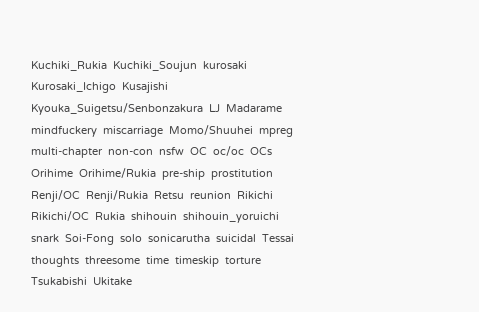Kuchiki_Rukia  Kuchiki_Soujun  kurosaki  Kurosaki_Ichigo  Kusajishi  Kyouka_Suigetsu/Senbonzakura  LJ  Madarame  mindfuckery  miscarriage  Momo/Shuuhei  mpreg  multi-chapter  non-con  nsfw  OC  oc/oc  OCs  Orihime  Orihime/Rukia  pre-ship  prostitution  Renji/OC  Renji/Rukia  Retsu  reunion  Rikichi  Rikichi/OC  Rukia  shihouin  shihouin_yoruichi  snark  Soi-Fong  solo  sonicarutha  suicidal  Tessai  thoughts  threesome  time  timeskip  torture  Tsukabishi  Ukitake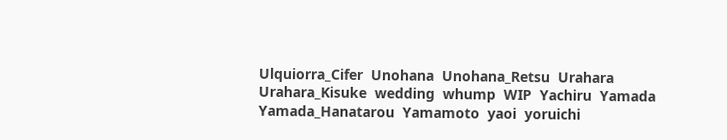Ulquiorra_Cifer  Unohana  Unohana_Retsu  Urahara  Urahara_Kisuke  wedding  whump  WIP  Yachiru  Yamada  Yamada_Hanatarou  Yamamoto  yaoi  yoruichi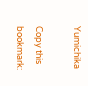Yumichika

Copy this bookmark: